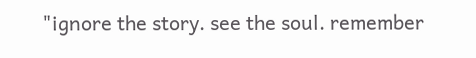"ignore the story. see the soul. remember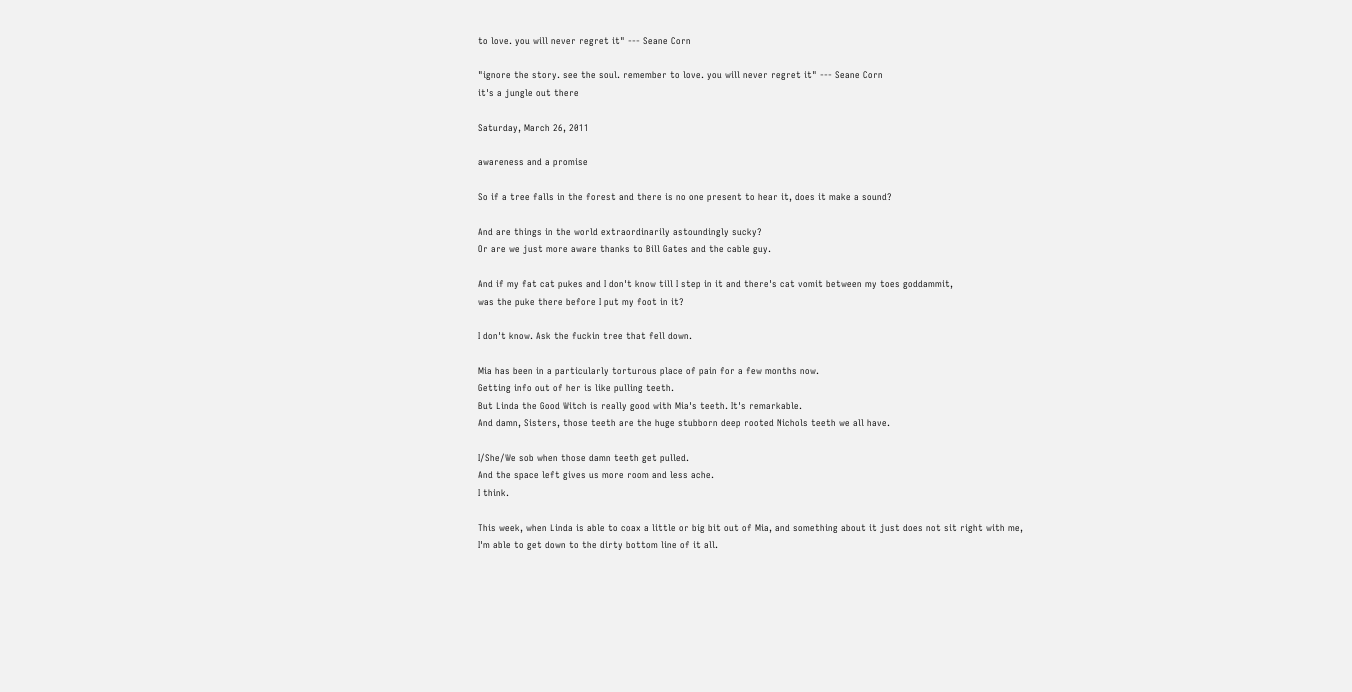to love. you will never regret it" --- Seane Corn

"ignore the story. see the soul. remember to love. you will never regret it" --- Seane Corn
it's a jungle out there

Saturday, March 26, 2011

awareness and a promise

So if a tree falls in the forest and there is no one present to hear it, does it make a sound?

And are things in the world extraordinarily astoundingly sucky?
Or are we just more aware thanks to Bill Gates and the cable guy.

And if my fat cat pukes and I don't know till I step in it and there's cat vomit between my toes goddammit,
was the puke there before I put my foot in it?

I don't know. Ask the fuckin tree that fell down.

Mia has been in a particularly torturous place of pain for a few months now.
Getting info out of her is like pulling teeth.
But Linda the Good Witch is really good with Mia's teeth. It's remarkable.
And damn, Sisters, those teeth are the huge stubborn deep rooted Nichols teeth we all have.

I/She/We sob when those damn teeth get pulled.
And the space left gives us more room and less ache.
I think.

This week, when Linda is able to coax a little or big bit out of Mia, and something about it just does not sit right with me,
I'm able to get down to the dirty bottom line of it all.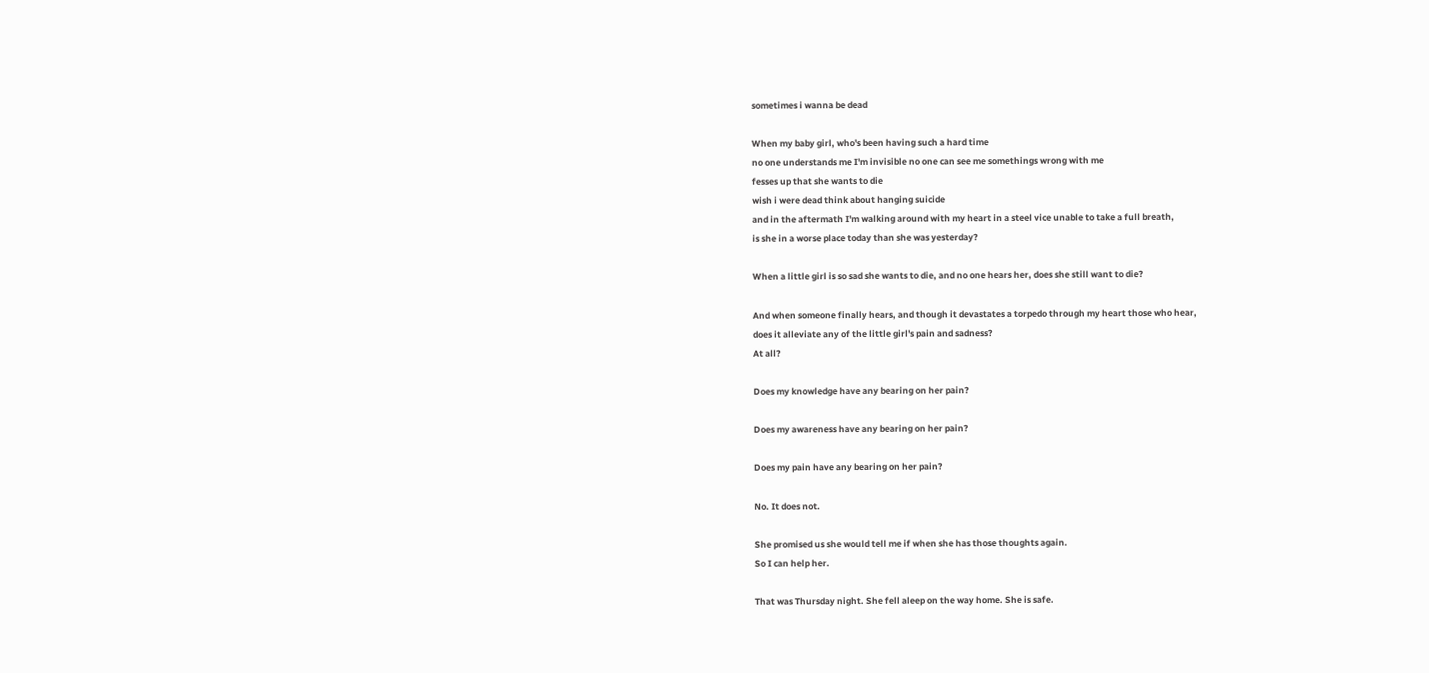sometimes i wanna be dead

When my baby girl, who's been having such a hard time
no one understands me I'm invisible no one can see me somethings wrong with me
fesses up that she wants to die
wish i were dead think about hanging suicide
and in the aftermath I'm walking around with my heart in a steel vice unable to take a full breath,
is she in a worse place today than she was yesterday?

When a little girl is so sad she wants to die, and no one hears her, does she still want to die?

And when someone finally hears, and though it devastates a torpedo through my heart those who hear,
does it alleviate any of the little girl's pain and sadness?
At all?

Does my knowledge have any bearing on her pain?

Does my awareness have any bearing on her pain?

Does my pain have any bearing on her pain?

No. It does not.

She promised us she would tell me if when she has those thoughts again.
So I can help her.

That was Thursday night. She fell aleep on the way home. She is safe.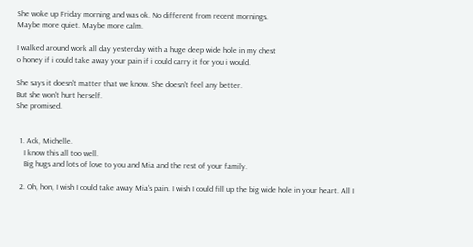She woke up Friday morning and was ok. No different from recent mornings.
Maybe more quiet. Maybe more calm.

I walked around work all day yesterday with a huge deep wide hole in my chest
o honey if i could take away your pain if i could carry it for you i would.

She says it doesn't matter that we know. She doesn't feel any better.
But she won't hurt herself.
She promised.


  1. Ack, Michelle.
    I know this all too well.
    Big hugs and lots of love to you and Mia and the rest of your family.

  2. Oh, hon, I wish I could take away Mia's pain. I wish I could fill up the big wide hole in your heart. All I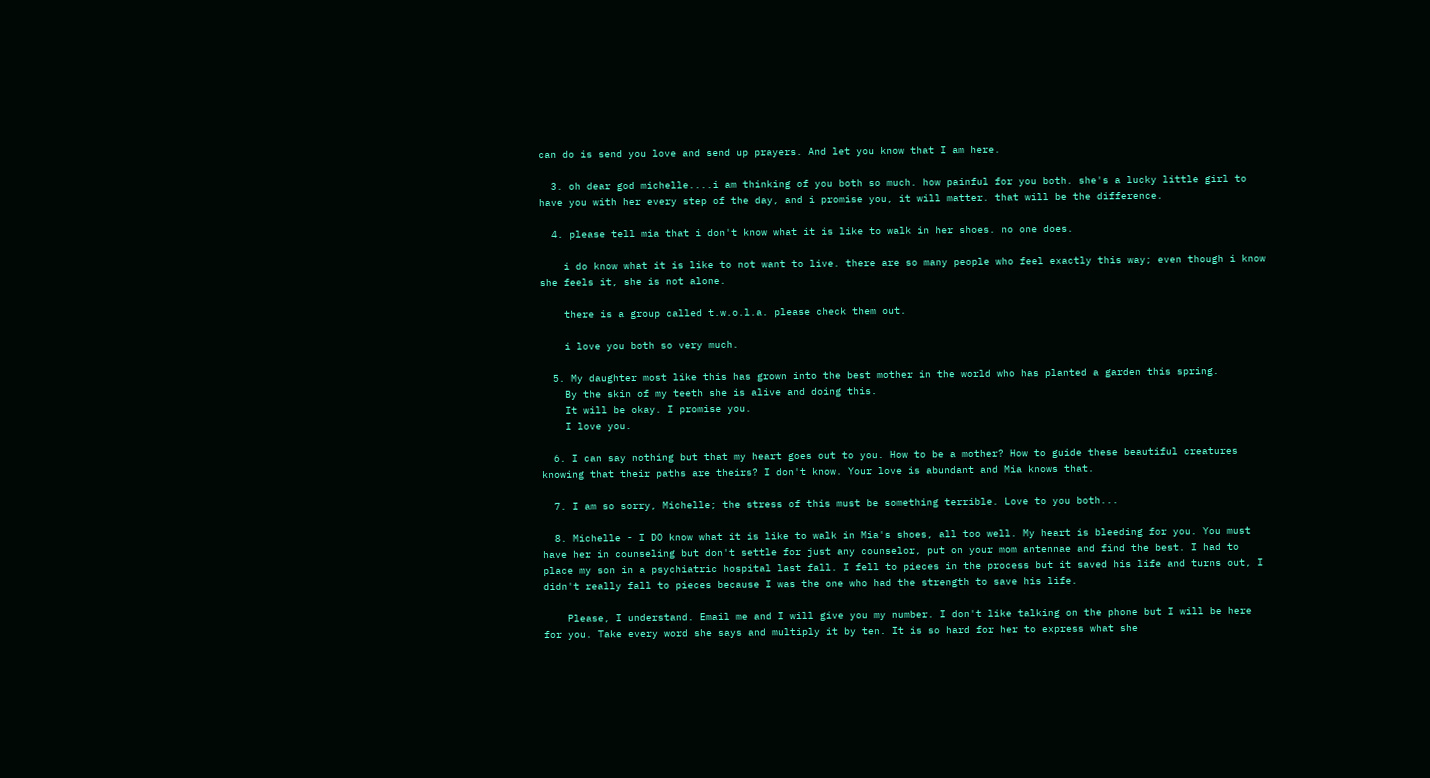can do is send you love and send up prayers. And let you know that I am here.

  3. oh dear god michelle....i am thinking of you both so much. how painful for you both. she's a lucky little girl to have you with her every step of the day, and i promise you, it will matter. that will be the difference.

  4. please tell mia that i don't know what it is like to walk in her shoes. no one does.

    i do know what it is like to not want to live. there are so many people who feel exactly this way; even though i know she feels it, she is not alone.

    there is a group called t.w.o.l.a. please check them out.

    i love you both so very much.

  5. My daughter most like this has grown into the best mother in the world who has planted a garden this spring.
    By the skin of my teeth she is alive and doing this.
    It will be okay. I promise you.
    I love you.

  6. I can say nothing but that my heart goes out to you. How to be a mother? How to guide these beautiful creatures knowing that their paths are theirs? I don't know. Your love is abundant and Mia knows that.

  7. I am so sorry, Michelle; the stress of this must be something terrible. Love to you both...

  8. Michelle - I DO know what it is like to walk in Mia's shoes, all too well. My heart is bleeding for you. You must have her in counseling but don't settle for just any counselor, put on your mom antennae and find the best. I had to place my son in a psychiatric hospital last fall. I fell to pieces in the process but it saved his life and turns out, I didn't really fall to pieces because I was the one who had the strength to save his life.

    Please, I understand. Email me and I will give you my number. I don't like talking on the phone but I will be here for you. Take every word she says and multiply it by ten. It is so hard for her to express what she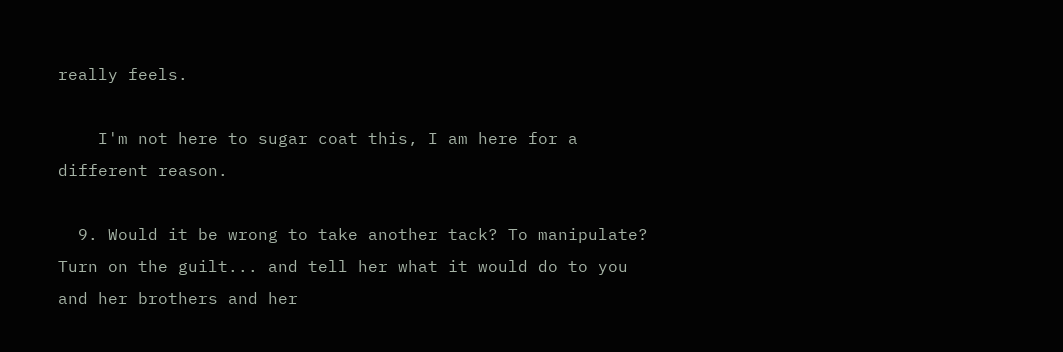really feels.

    I'm not here to sugar coat this, I am here for a different reason.

  9. Would it be wrong to take another tack? To manipulate? Turn on the guilt... and tell her what it would do to you and her brothers and her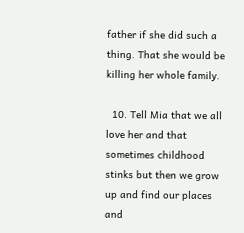father if she did such a thing. That she would be killing her whole family.

  10. Tell Mia that we all love her and that sometimes childhood stinks but then we grow up and find our places and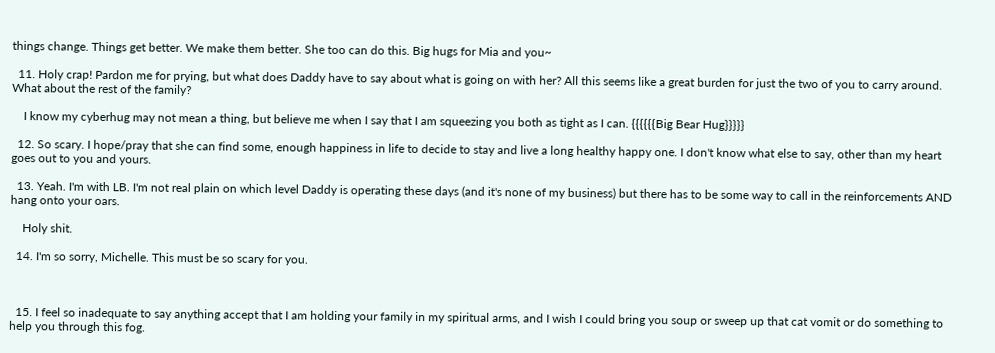things change. Things get better. We make them better. She too can do this. Big hugs for Mia and you~

  11. Holy crap! Pardon me for prying, but what does Daddy have to say about what is going on with her? All this seems like a great burden for just the two of you to carry around. What about the rest of the family?

    I know my cyberhug may not mean a thing, but believe me when I say that I am squeezing you both as tight as I can. {{{{{{Big Bear Hug}}}}}

  12. So scary. I hope/pray that she can find some, enough happiness in life to decide to stay and live a long healthy happy one. I don't know what else to say, other than my heart goes out to you and yours.

  13. Yeah. I'm with LB. I'm not real plain on which level Daddy is operating these days (and it's none of my business) but there has to be some way to call in the reinforcements AND hang onto your oars.

    Holy shit.

  14. I'm so sorry, Michelle. This must be so scary for you.



  15. I feel so inadequate to say anything accept that I am holding your family in my spiritual arms, and I wish I could bring you soup or sweep up that cat vomit or do something to help you through this fog.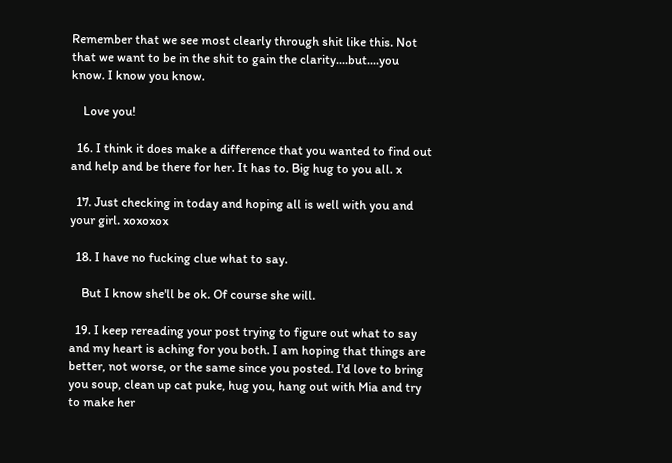Remember that we see most clearly through shit like this. Not that we want to be in the shit to gain the clarity....but....you know. I know you know.

    Love you!

  16. I think it does make a difference that you wanted to find out and help and be there for her. It has to. Big hug to you all. x

  17. Just checking in today and hoping all is well with you and your girl. xoxoxox

  18. I have no fucking clue what to say.

    But I know she'll be ok. Of course she will.

  19. I keep rereading your post trying to figure out what to say and my heart is aching for you both. I am hoping that things are better, not worse, or the same since you posted. I'd love to bring you soup, clean up cat puke, hug you, hang out with Mia and try to make her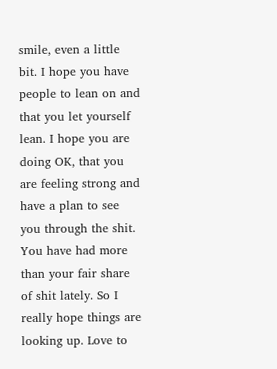smile, even a little bit. I hope you have people to lean on and that you let yourself lean. I hope you are doing OK, that you are feeling strong and have a plan to see you through the shit. You have had more than your fair share of shit lately. So I really hope things are looking up. Love to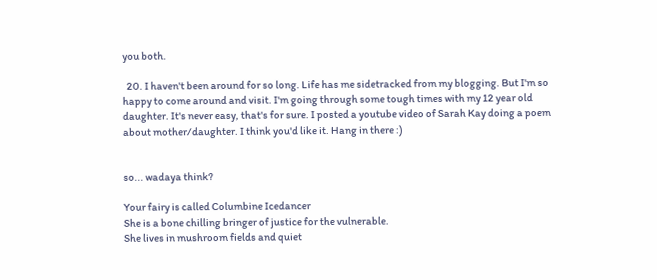you both.

  20. I haven't been around for so long. Life has me sidetracked from my blogging. But I'm so happy to come around and visit. I'm going through some tough times with my 12 year old daughter. It's never easy, that's for sure. I posted a youtube video of Sarah Kay doing a poem about mother/daughter. I think you'd like it. Hang in there :)


so... wadaya think?

Your fairy is called Columbine Icedancer
She is a bone chilling bringer of justice for the vulnerable.
She lives in mushroom fields and quiet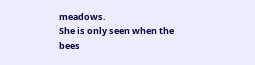meadows.
She is only seen when the bees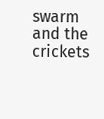swarm and the crickets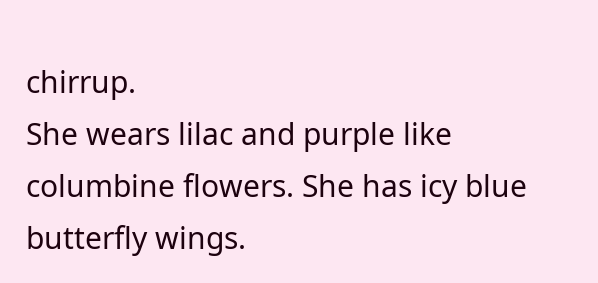chirrup.
She wears lilac and purple like columbine flowers. She has icy blue butterfly wings.